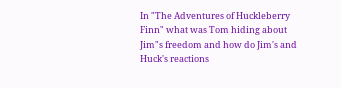In "The Adventures of Huckleberry Finn" what was Tom hiding about Jim"s freedom and how do Jim's and Huck's reactions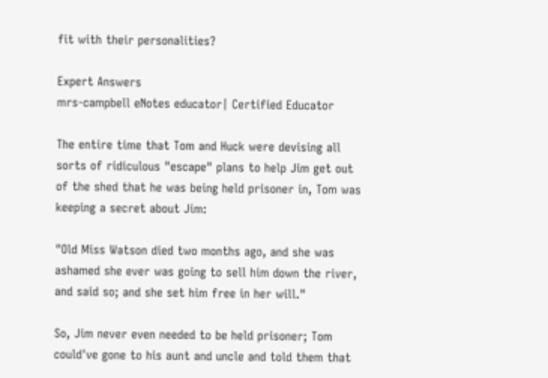fit with their personalities?

Expert Answers
mrs-campbell eNotes educator| Certified Educator

The entire time that Tom and Huck were devising all sorts of ridiculous "escape" plans to help Jim get out of the shed that he was being held prisoner in, Tom was keeping a secret about Jim:

"Old Miss Watson died two months ago, and she was ashamed she ever was going to sell him down the river, and said so; and she set him free in her will."

So, Jim never even needed to be held prisoner; Tom could've gone to his aunt and uncle and told them that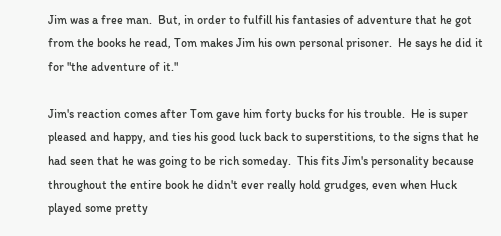Jim was a free man.  But, in order to fulfill his fantasies of adventure that he got from the books he read, Tom makes Jim his own personal prisoner.  He says he did it for "the adventure of it."

Jim's reaction comes after Tom gave him forty bucks for his trouble.  He is super pleased and happy, and ties his good luck back to superstitions, to the signs that he had seen that he was going to be rich someday.  This fits Jim's personality because throughout the entire book he didn't ever really hold grudges, even when Huck played some pretty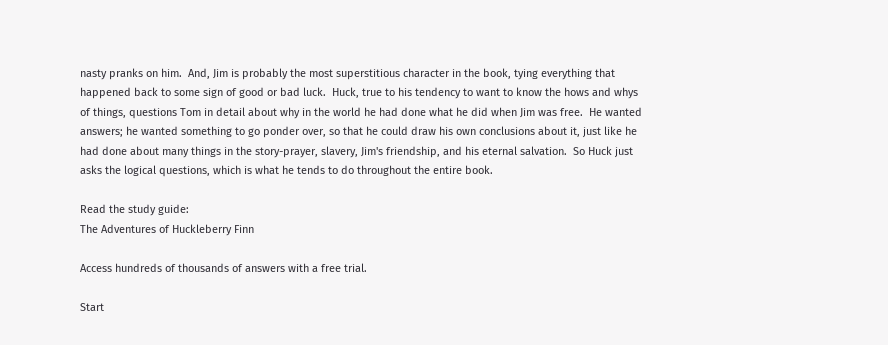nasty pranks on him.  And, Jim is probably the most superstitious character in the book, tying everything that happened back to some sign of good or bad luck.  Huck, true to his tendency to want to know the hows and whys of things, questions Tom in detail about why in the world he had done what he did when Jim was free.  He wanted answers; he wanted something to go ponder over, so that he could draw his own conclusions about it, just like he had done about many things in the story-prayer, slavery, Jim's friendship, and his eternal salvation.  So Huck just asks the logical questions, which is what he tends to do throughout the entire book.

Read the study guide:
The Adventures of Huckleberry Finn

Access hundreds of thousands of answers with a free trial.

Start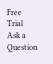Free Trial
Ask a Question